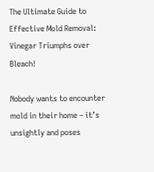The Ultimate Guide to Effective Mold Removal: Vinegar Triumphs over Bleach!

Nobody wants to encounter mold in their home – it’s unsightly and poses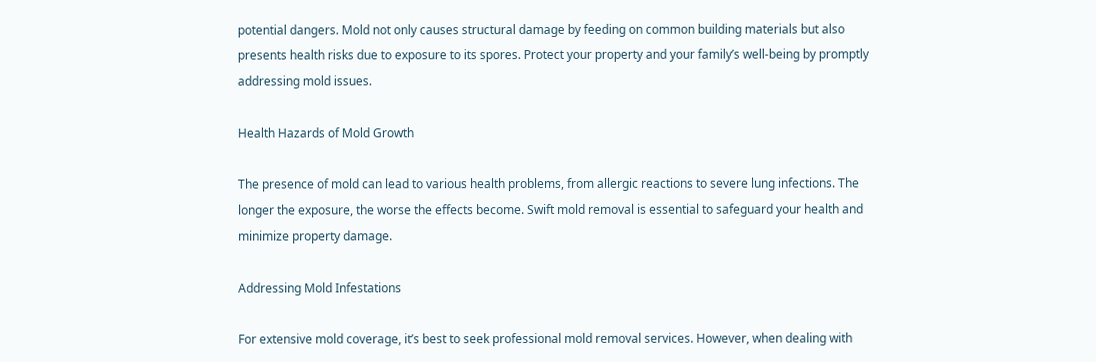potential dangers. Mold not only causes structural damage by feeding on common building materials but also presents health risks due to exposure to its spores. Protect your property and your family’s well-being by promptly addressing mold issues.

Health Hazards of Mold Growth

The presence of mold can lead to various health problems, from allergic reactions to severe lung infections. The longer the exposure, the worse the effects become. Swift mold removal is essential to safeguard your health and minimize property damage.

Addressing Mold Infestations

For extensive mold coverage, it’s best to seek professional mold removal services. However, when dealing with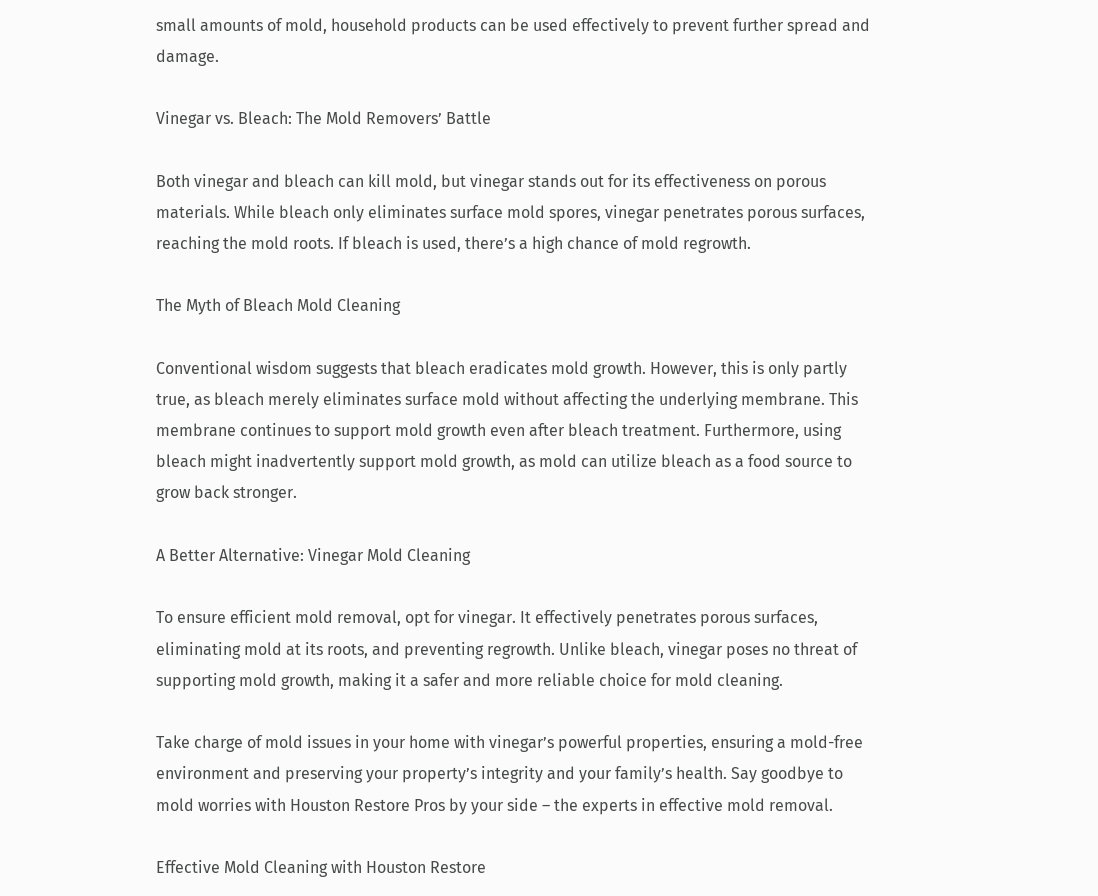small amounts of mold, household products can be used effectively to prevent further spread and damage.

Vinegar vs. Bleach: The Mold Removers’ Battle

Both vinegar and bleach can kill mold, but vinegar stands out for its effectiveness on porous materials. While bleach only eliminates surface mold spores, vinegar penetrates porous surfaces, reaching the mold roots. If bleach is used, there’s a high chance of mold regrowth.

The Myth of Bleach Mold Cleaning

Conventional wisdom suggests that bleach eradicates mold growth. However, this is only partly true, as bleach merely eliminates surface mold without affecting the underlying membrane. This membrane continues to support mold growth even after bleach treatment. Furthermore, using bleach might inadvertently support mold growth, as mold can utilize bleach as a food source to grow back stronger.

A Better Alternative: Vinegar Mold Cleaning

To ensure efficient mold removal, opt for vinegar. It effectively penetrates porous surfaces, eliminating mold at its roots, and preventing regrowth. Unlike bleach, vinegar poses no threat of supporting mold growth, making it a safer and more reliable choice for mold cleaning.

Take charge of mold issues in your home with vinegar’s powerful properties, ensuring a mold-free environment and preserving your property’s integrity and your family’s health. Say goodbye to mold worries with Houston Restore Pros by your side – the experts in effective mold removal.

Effective Mold Cleaning with Houston Restore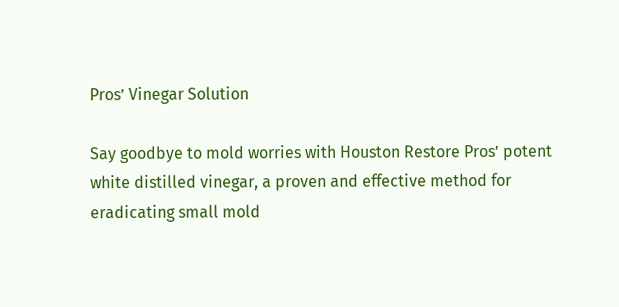Pros’ Vinegar Solution

Say goodbye to mold worries with Houston Restore Pros’ potent white distilled vinegar, a proven and effective method for eradicating small mold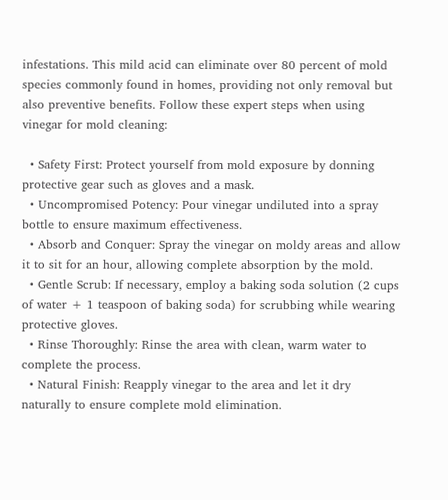infestations. This mild acid can eliminate over 80 percent of mold species commonly found in homes, providing not only removal but also preventive benefits. Follow these expert steps when using vinegar for mold cleaning:

  • Safety First: Protect yourself from mold exposure by donning protective gear such as gloves and a mask.
  • Uncompromised Potency: Pour vinegar undiluted into a spray bottle to ensure maximum effectiveness.
  • Absorb and Conquer: Spray the vinegar on moldy areas and allow it to sit for an hour, allowing complete absorption by the mold.
  • Gentle Scrub: If necessary, employ a baking soda solution (2 cups of water + 1 teaspoon of baking soda) for scrubbing while wearing protective gloves.
  • Rinse Thoroughly: Rinse the area with clean, warm water to complete the process.
  • Natural Finish: Reapply vinegar to the area and let it dry naturally to ensure complete mold elimination.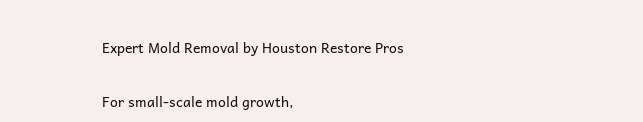Expert Mold Removal by Houston Restore Pros

For small-scale mold growth,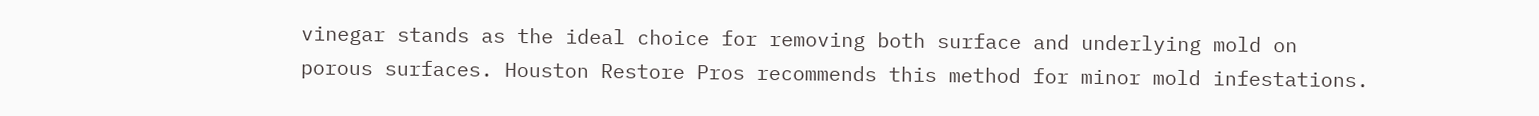vinegar stands as the ideal choice for removing both surface and underlying mold on porous surfaces. Houston Restore Pros recommends this method for minor mold infestations.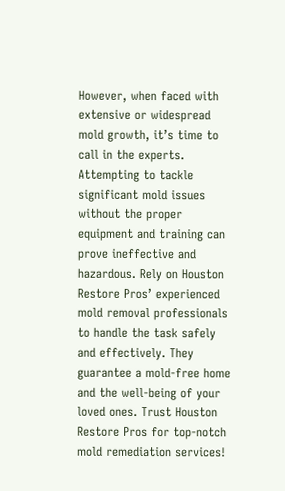However, when faced with extensive or widespread mold growth, it’s time to call in the experts. Attempting to tackle significant mold issues without the proper equipment and training can prove ineffective and hazardous. Rely on Houston Restore Pros’ experienced mold removal professionals to handle the task safely and effectively. They guarantee a mold-free home and the well-being of your loved ones. Trust Houston Restore Pros for top-notch mold remediation services!